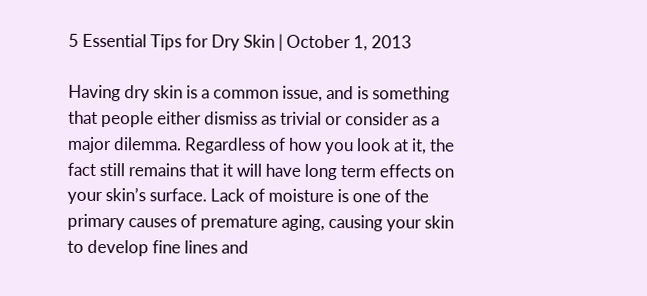5 Essential Tips for Dry Skin | October 1, 2013

Having dry skin is a common issue, and is something that people either dismiss as trivial or consider as a major dilemma. Regardless of how you look at it, the fact still remains that it will have long term effects on your skin’s surface. Lack of moisture is one of the primary causes of premature aging, causing your skin to develop fine lines and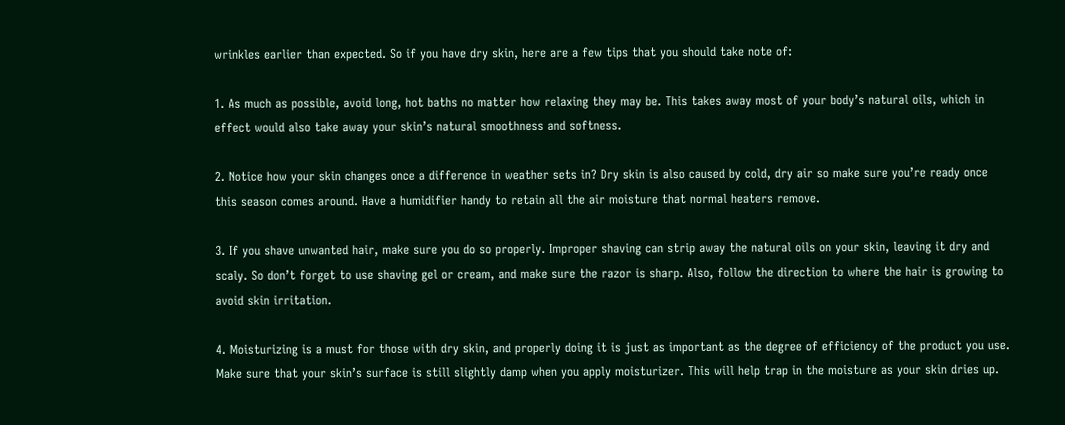wrinkles earlier than expected. So if you have dry skin, here are a few tips that you should take note of:

1. As much as possible, avoid long, hot baths no matter how relaxing they may be. This takes away most of your body’s natural oils, which in effect would also take away your skin’s natural smoothness and softness.

2. Notice how your skin changes once a difference in weather sets in? Dry skin is also caused by cold, dry air so make sure you’re ready once this season comes around. Have a humidifier handy to retain all the air moisture that normal heaters remove.

3. If you shave unwanted hair, make sure you do so properly. Improper shaving can strip away the natural oils on your skin, leaving it dry and scaly. So don’t forget to use shaving gel or cream, and make sure the razor is sharp. Also, follow the direction to where the hair is growing to avoid skin irritation.

4. Moisturizing is a must for those with dry skin, and properly doing it is just as important as the degree of efficiency of the product you use. Make sure that your skin’s surface is still slightly damp when you apply moisturizer. This will help trap in the moisture as your skin dries up.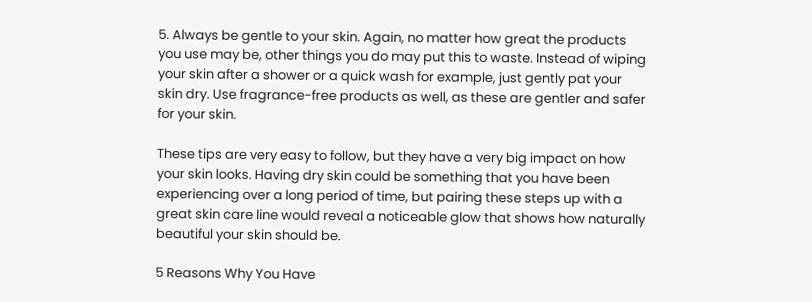5. Always be gentle to your skin. Again, no matter how great the products you use may be, other things you do may put this to waste. Instead of wiping your skin after a shower or a quick wash for example, just gently pat your skin dry. Use fragrance-free products as well, as these are gentler and safer for your skin.

These tips are very easy to follow, but they have a very big impact on how your skin looks. Having dry skin could be something that you have been experiencing over a long period of time, but pairing these steps up with a great skin care line would reveal a noticeable glow that shows how naturally beautiful your skin should be.

5 Reasons Why You Have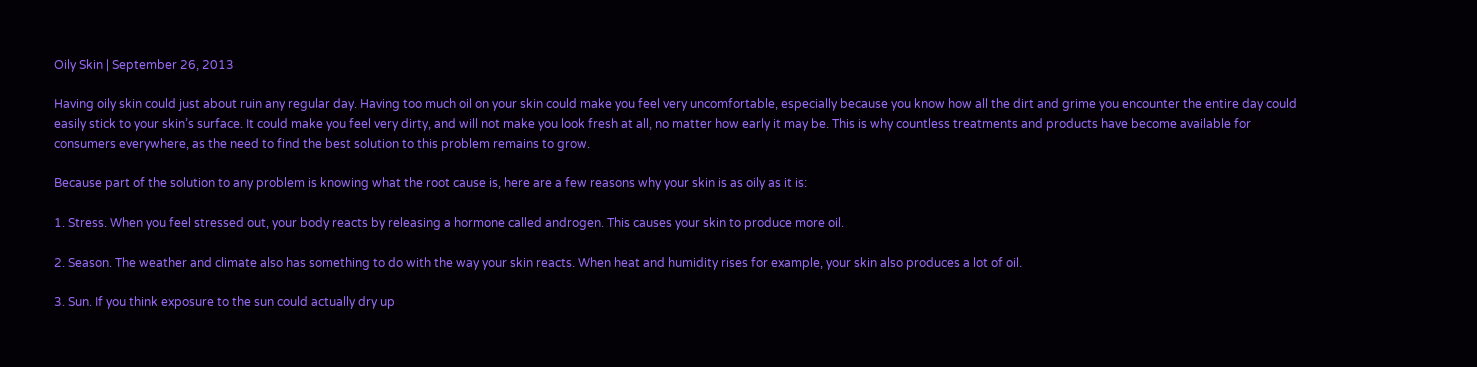Oily Skin | September 26, 2013

Having oily skin could just about ruin any regular day. Having too much oil on your skin could make you feel very uncomfortable, especially because you know how all the dirt and grime you encounter the entire day could easily stick to your skin’s surface. It could make you feel very dirty, and will not make you look fresh at all, no matter how early it may be. This is why countless treatments and products have become available for consumers everywhere, as the need to find the best solution to this problem remains to grow.

Because part of the solution to any problem is knowing what the root cause is, here are a few reasons why your skin is as oily as it is:

1. Stress. When you feel stressed out, your body reacts by releasing a hormone called androgen. This causes your skin to produce more oil.

2. Season. The weather and climate also has something to do with the way your skin reacts. When heat and humidity rises for example, your skin also produces a lot of oil.

3. Sun. If you think exposure to the sun could actually dry up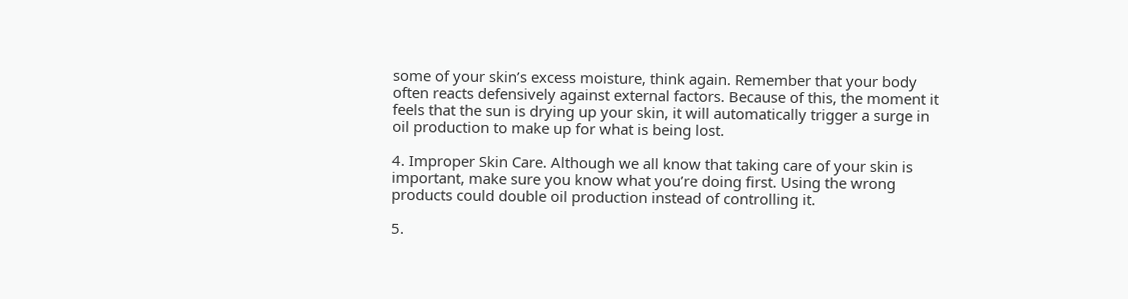some of your skin’s excess moisture, think again. Remember that your body often reacts defensively against external factors. Because of this, the moment it feels that the sun is drying up your skin, it will automatically trigger a surge in oil production to make up for what is being lost.

4. Improper Skin Care. Although we all know that taking care of your skin is important, make sure you know what you’re doing first. Using the wrong products could double oil production instead of controlling it.

5.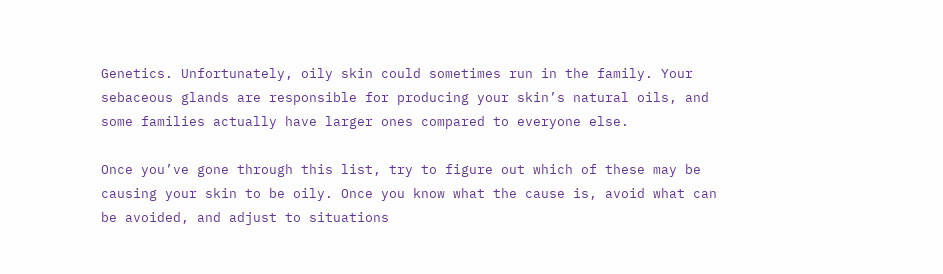Genetics. Unfortunately, oily skin could sometimes run in the family. Your sebaceous glands are responsible for producing your skin’s natural oils, and some families actually have larger ones compared to everyone else.

Once you’ve gone through this list, try to figure out which of these may be causing your skin to be oily. Once you know what the cause is, avoid what can be avoided, and adjust to situations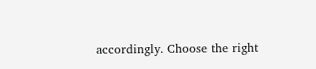accordingly. Choose the right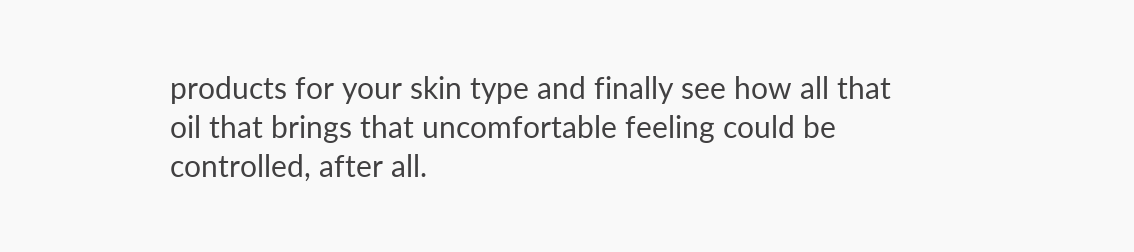products for your skin type and finally see how all that oil that brings that uncomfortable feeling could be controlled, after all.